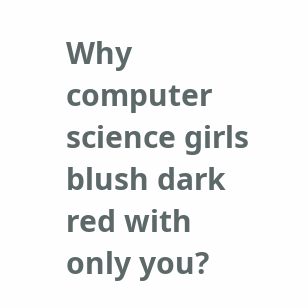Why computer science girls blush dark red with only you?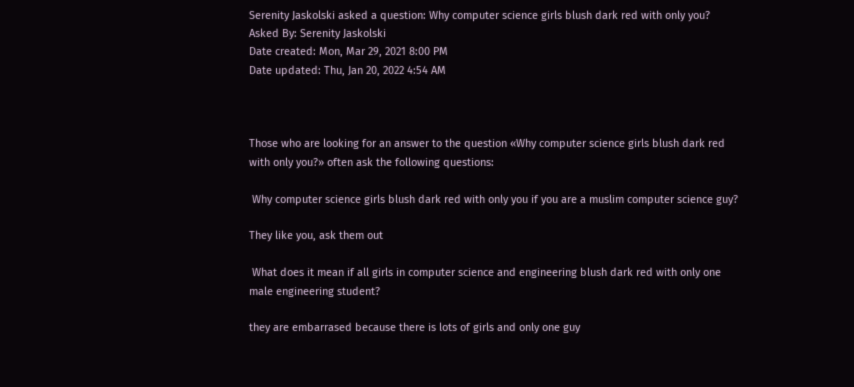Serenity Jaskolski asked a question: Why computer science girls blush dark red with only you?
Asked By: Serenity Jaskolski
Date created: Mon, Mar 29, 2021 8:00 PM
Date updated: Thu, Jan 20, 2022 4:54 AM



Those who are looking for an answer to the question «Why computer science girls blush dark red with only you?» often ask the following questions:

 Why computer science girls blush dark red with only you if you are a muslim computer science guy?

They like you, ask them out

 What does it mean if all girls in computer science and engineering blush dark red with only one male engineering student?

they are embarrased because there is lots of girls and only one guy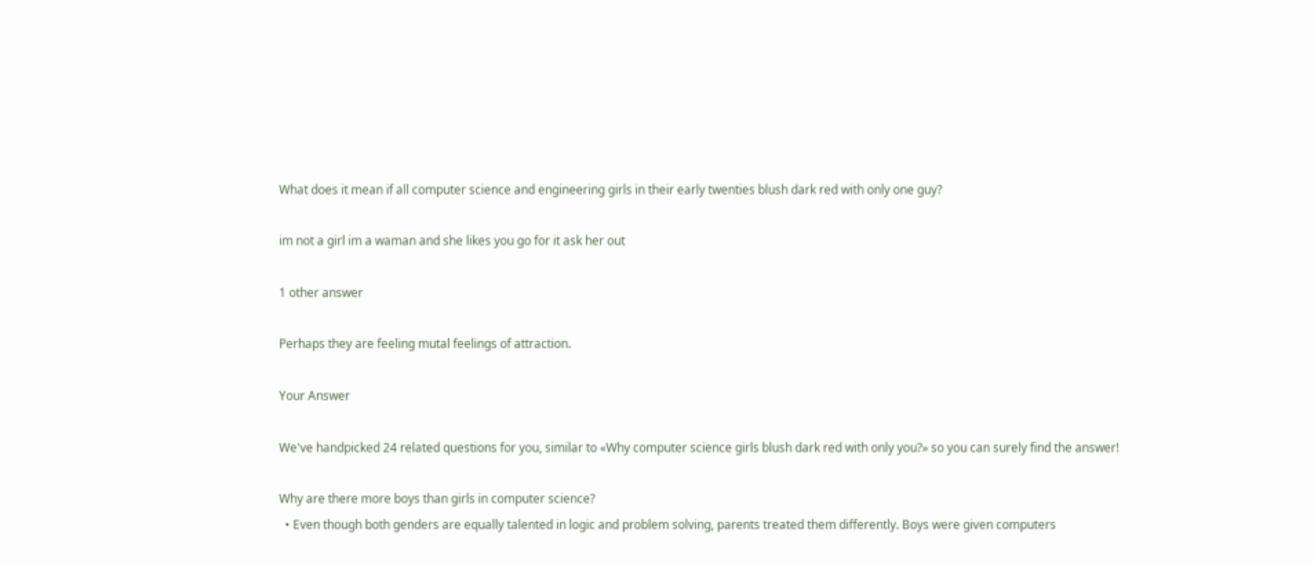What does it mean if all computer science and engineering girls in their early twenties blush dark red with only one guy?

im not a girl im a waman and she likes you go for it ask her out

1 other answer

Perhaps they are feeling mutal feelings of attraction.

Your Answer

We've handpicked 24 related questions for you, similar to «Why computer science girls blush dark red with only you?» so you can surely find the answer!

Why are there more boys than girls in computer science?
  • Even though both genders are equally talented in logic and problem solving, parents treated them differently. Boys were given computers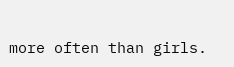more often than girls.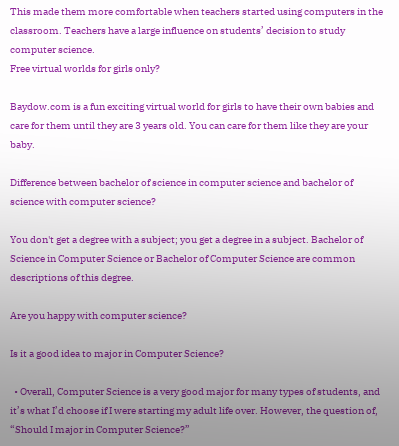This made them more comfortable when teachers started using computers in the classroom. Teachers have a large influence on students’ decision to study computer science.
Free virtual worlds for girls only?

Baydow.com is a fun exciting virtual world for girls to have their own babies and care for them until they are 3 years old. You can care for them like they are your baby.

Difference between bachelor of science in computer science and bachelor of science with computer science?

You don't get a degree with a subject; you get a degree in a subject. Bachelor of Science in Computer Science or Bachelor of Computer Science are common descriptions of this degree.

Are you happy with computer science?

Is it a good idea to major in Computer Science?

  • Overall, Computer Science is a very good major for many types of students, and it’s what I’d choose if I were starting my adult life over. However, the question of, “Should I major in Computer Science?”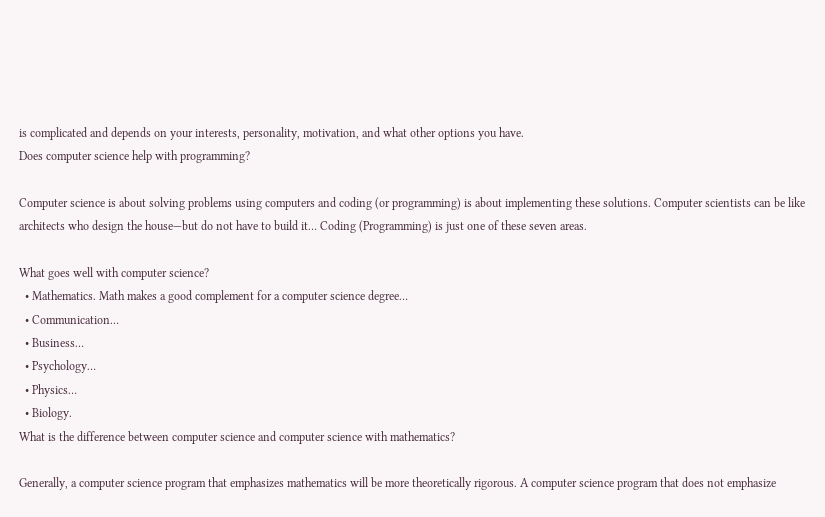is complicated and depends on your interests, personality, motivation, and what other options you have.
Does computer science help with programming?

Computer science is about solving problems using computers and coding (or programming) is about implementing these solutions. Computer scientists can be like architects who design the house—but do not have to build it… Coding (Programming) is just one of these seven areas.

What goes well with computer science?
  • Mathematics. Math makes a good complement for a computer science degree…
  • Communication…
  • Business…
  • Psychology…
  • Physics…
  • Biology.
What is the difference between computer science and computer science with mathematics?

Generally, a computer science program that emphasizes mathematics will be more theoretically rigorous. A computer science program that does not emphasize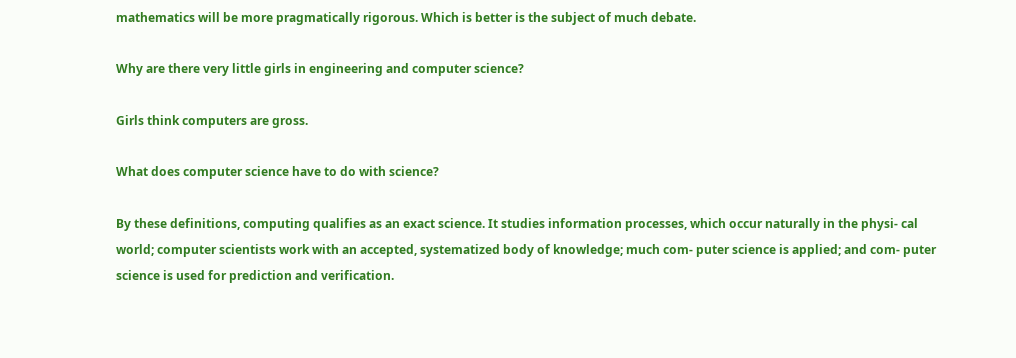mathematics will be more pragmatically rigorous. Which is better is the subject of much debate.

Why are there very little girls in engineering and computer science?

Girls think computers are gross.

What does computer science have to do with science?

By these definitions, computing qualifies as an exact science. It studies information processes, which occur naturally in the physi- cal world; computer scientists work with an accepted, systematized body of knowledge; much com- puter science is applied; and com- puter science is used for prediction and verification.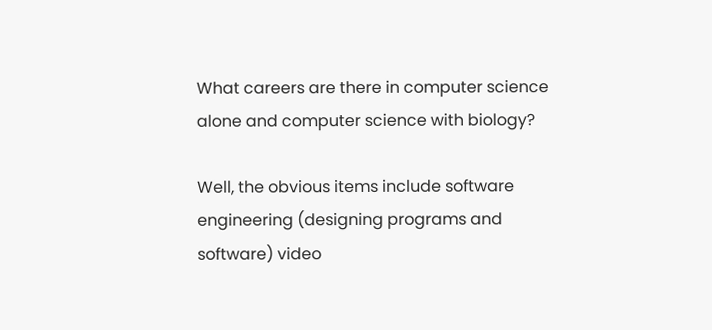What careers are there in computer science alone and computer science with biology?

Well, the obvious items include software engineering (designing programs and software) video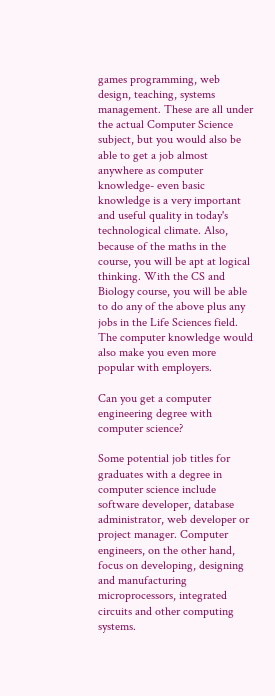games programming, web design, teaching, systems management. These are all under the actual Computer Science subject, but you would also be able to get a job almost anywhere as computer knowledge- even basic knowledge is a very important and useful quality in today's technological climate. Also, because of the maths in the course, you will be apt at logical thinking. With the CS and Biology course, you will be able to do any of the above plus any jobs in the Life Sciences field. The computer knowledge would also make you even more popular with employers.

Can you get a computer engineering degree with computer science?

Some potential job titles for graduates with a degree in computer science include software developer, database administrator, web developer or project manager. Computer engineers, on the other hand, focus on developing, designing and manufacturing microprocessors, integrated circuits and other computing systems.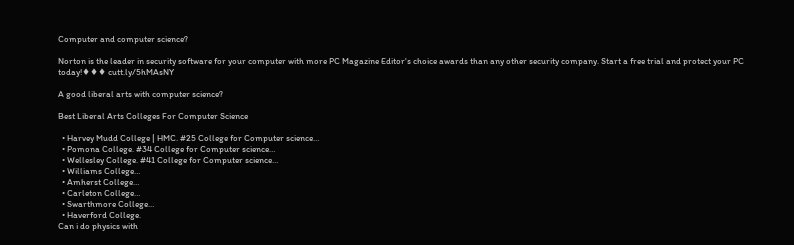Computer and computer science?

Norton is the leader in security software for your computer with more PC Magazine Editor's choice awards than any other security company. Start a free trial and protect your PC today!♦♦♦ cutt.ly/5hMAsNY

A good liberal arts with computer science?

Best Liberal Arts Colleges For Computer Science

  • Harvey Mudd College | HMC. #25 College for Computer science…
  • Pomona College. #34 College for Computer science…
  • Wellesley College. #41 College for Computer science…
  • Williams College…
  • Amherst College…
  • Carleton College…
  • Swarthmore College…
  • Haverford College.
Can i do physics with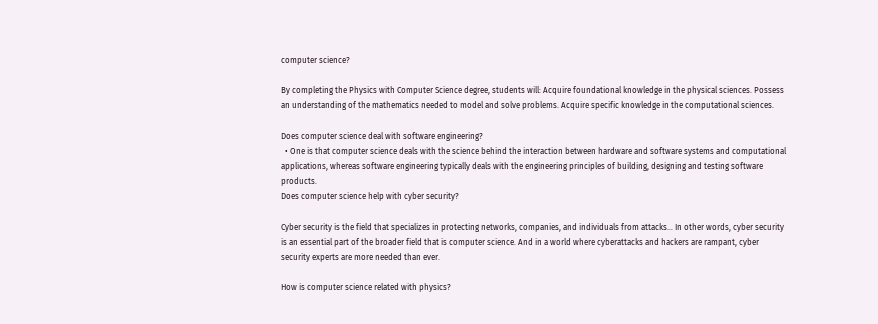computer science?

By completing the Physics with Computer Science degree, students will: Acquire foundational knowledge in the physical sciences. Possess an understanding of the mathematics needed to model and solve problems. Acquire specific knowledge in the computational sciences.

Does computer science deal with software engineering?
  • One is that computer science deals with the science behind the interaction between hardware and software systems and computational applications, whereas software engineering typically deals with the engineering principles of building, designing and testing software products.
Does computer science help with cyber security?

Cyber security is the field that specializes in protecting networks, companies, and individuals from attacks… In other words, cyber security is an essential part of the broader field that is computer science. And in a world where cyberattacks and hackers are rampant, cyber security experts are more needed than ever.

How is computer science related with physics?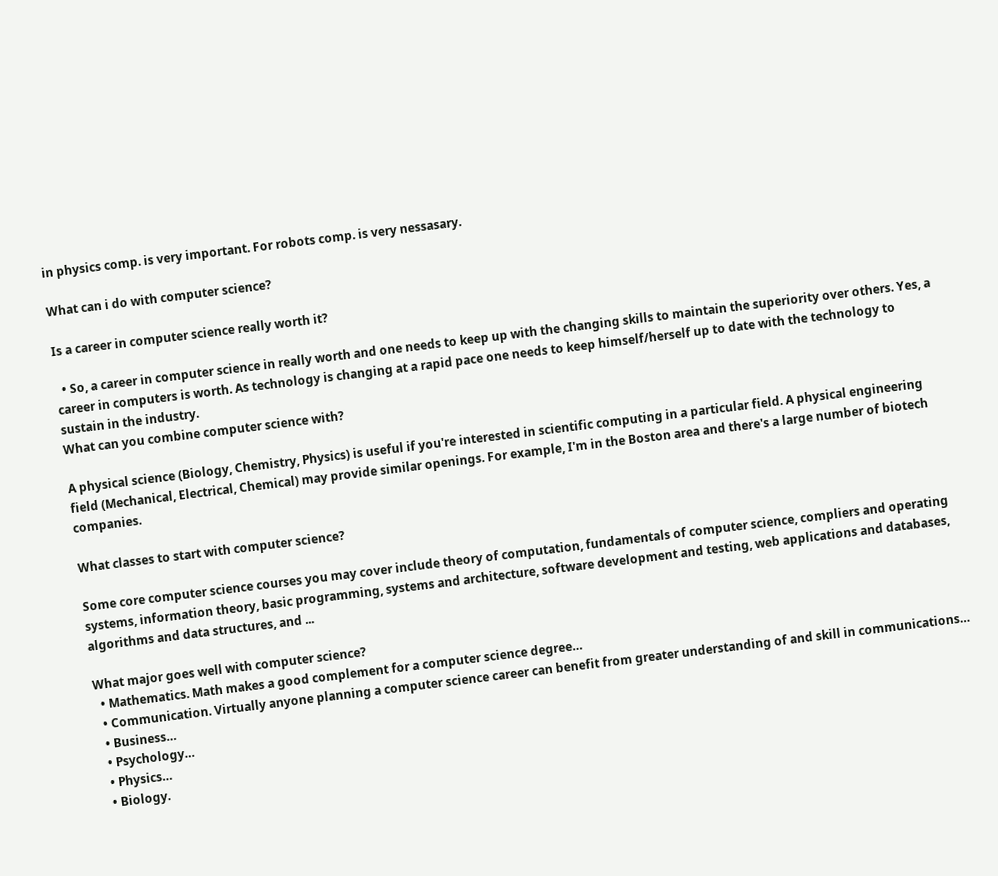in physics comp. is very important. For robots comp. is very nessasary.

What can i do with computer science?

Is a career in computer science really worth it?

  • So, a career in computer science in really worth and one needs to keep up with the changing skills to maintain the superiority over others. Yes, a career in computers is worth. As technology is changing at a rapid pace one needs to keep himself/herself up to date with the technology to sustain in the industry.
What can you combine computer science with?

A physical science (Biology, Chemistry, Physics) is useful if you're interested in scientific computing in a particular field. A physical engineering field (Mechanical, Electrical, Chemical) may provide similar openings. For example, I'm in the Boston area and there's a large number of biotech companies.

What classes to start with computer science?

Some core computer science courses you may cover include theory of computation, fundamentals of computer science, compliers and operating systems, information theory, basic programming, systems and architecture, software development and testing, web applications and databases, algorithms and data structures, and ...

What major goes well with computer science?
  • Mathematics. Math makes a good complement for a computer science degree…
  • Communication. Virtually anyone planning a computer science career can benefit from greater understanding of and skill in communications…
  • Business…
  • Psychology…
  • Physics…
  • Biology.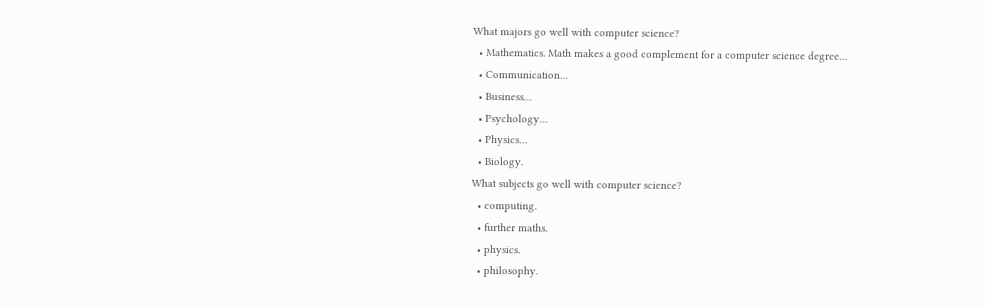What majors go well with computer science?
  • Mathematics. Math makes a good complement for a computer science degree…
  • Communication…
  • Business…
  • Psychology…
  • Physics…
  • Biology.
What subjects go well with computer science?
  • computing.
  • further maths.
  • physics.
  • philosophy.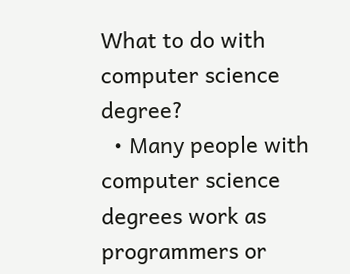What to do with computer science degree?
  • Many people with computer science degrees work as programmers or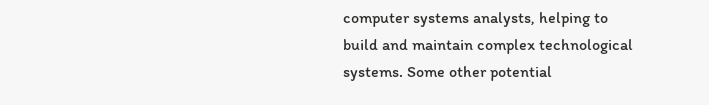computer systems analysts, helping to build and maintain complex technological systems. Some other potential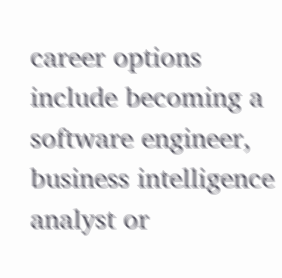career options include becoming a software engineer, business intelligence analyst or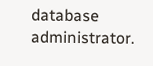database administrator.